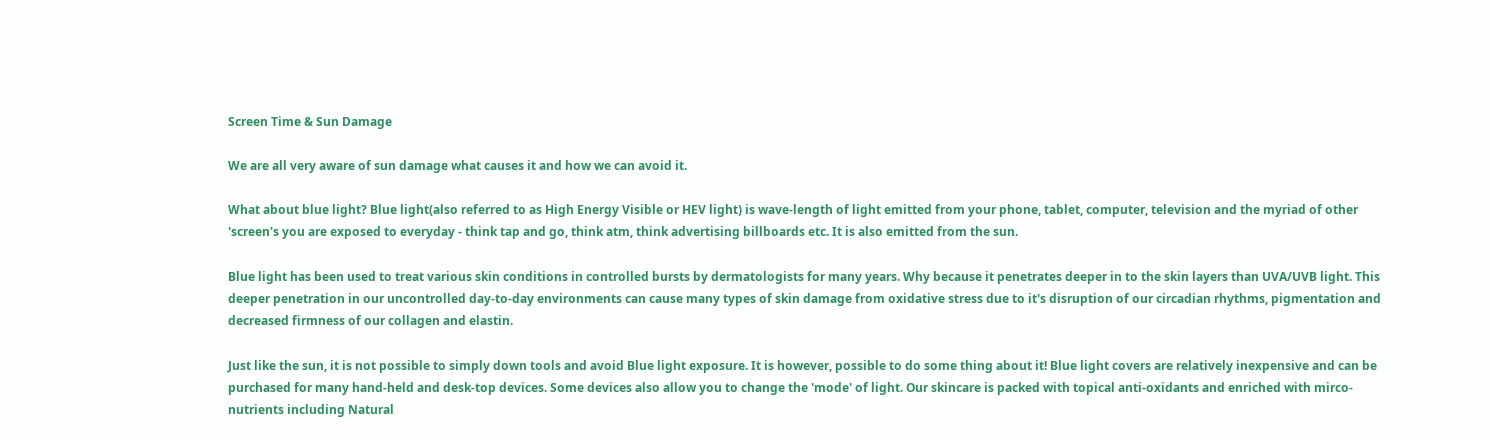Screen Time & Sun Damage

We are all very aware of sun damage what causes it and how we can avoid it.

What about blue light? Blue light(also referred to as High Energy Visible or HEV light) is wave-length of light emitted from your phone, tablet, computer, television and the myriad of other 'screen's you are exposed to everyday - think tap and go, think atm, think advertising billboards etc. It is also emitted from the sun.

Blue light has been used to treat various skin conditions in controlled bursts by dermatologists for many years. Why because it penetrates deeper in to the skin layers than UVA/UVB light. This deeper penetration in our uncontrolled day-to-day environments can cause many types of skin damage from oxidative stress due to it's disruption of our circadian rhythms, pigmentation and decreased firmness of our collagen and elastin.

Just like the sun, it is not possible to simply down tools and avoid Blue light exposure. It is however, possible to do some thing about it! Blue light covers are relatively inexpensive and can be purchased for many hand-held and desk-top devices. Some devices also allow you to change the 'mode' of light. Our skincare is packed with topical anti-oxidants and enriched with mirco-nutrients including Natural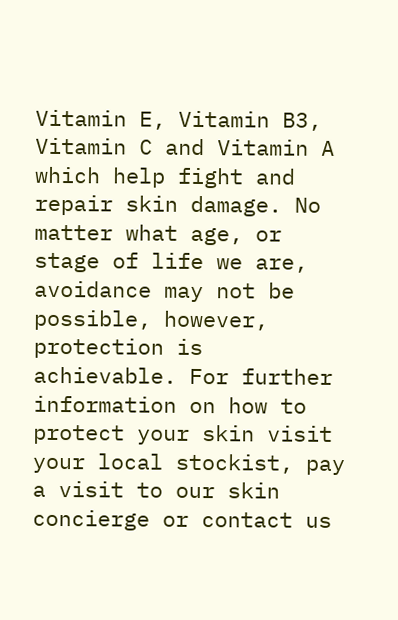Vitamin E, Vitamin B3, Vitamin C and Vitamin A which help fight and repair skin damage. No matter what age, or stage of life we are, avoidance may not be possible, however, protection is achievable. For further information on how to protect your skin visit your local stockist, pay a visit to our skin concierge or contact us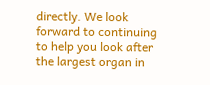directly. We look forward to continuing to help you look after the largest organ in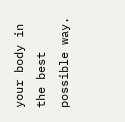your body in the best possible way.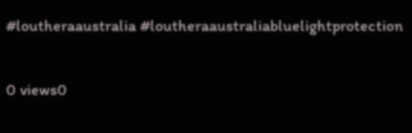#loutheraaustralia #loutheraaustraliabluelightprotection

0 views0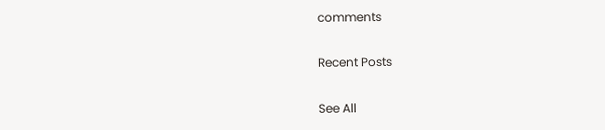comments

Recent Posts

See All